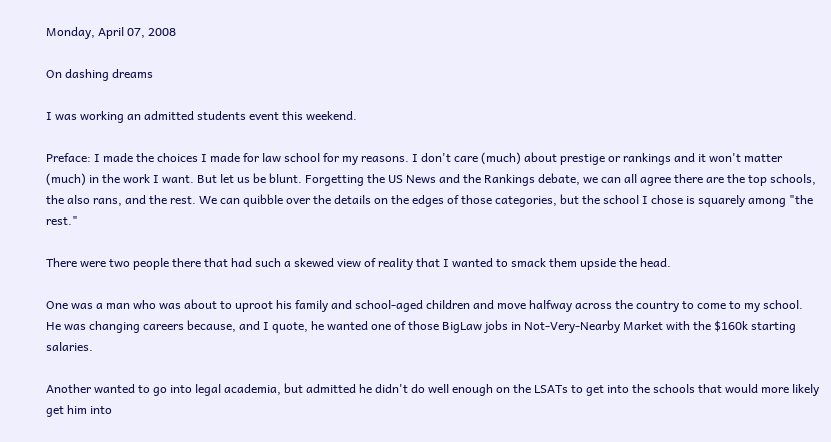Monday, April 07, 2008

On dashing dreams

I was working an admitted students event this weekend.

Preface: I made the choices I made for law school for my reasons. I don't care (much) about prestige or rankings and it won't matter (much) in the work I want. But let us be blunt. Forgetting the US News and the Rankings debate, we can all agree there are the top schools, the also rans, and the rest. We can quibble over the details on the edges of those categories, but the school I chose is squarely among "the rest."

There were two people there that had such a skewed view of reality that I wanted to smack them upside the head.

One was a man who was about to uproot his family and school-aged children and move halfway across the country to come to my school. He was changing careers because, and I quote, he wanted one of those BigLaw jobs in Not-Very-Nearby Market with the $160k starting salaries.

Another wanted to go into legal academia, but admitted he didn't do well enough on the LSATs to get into the schools that would more likely get him into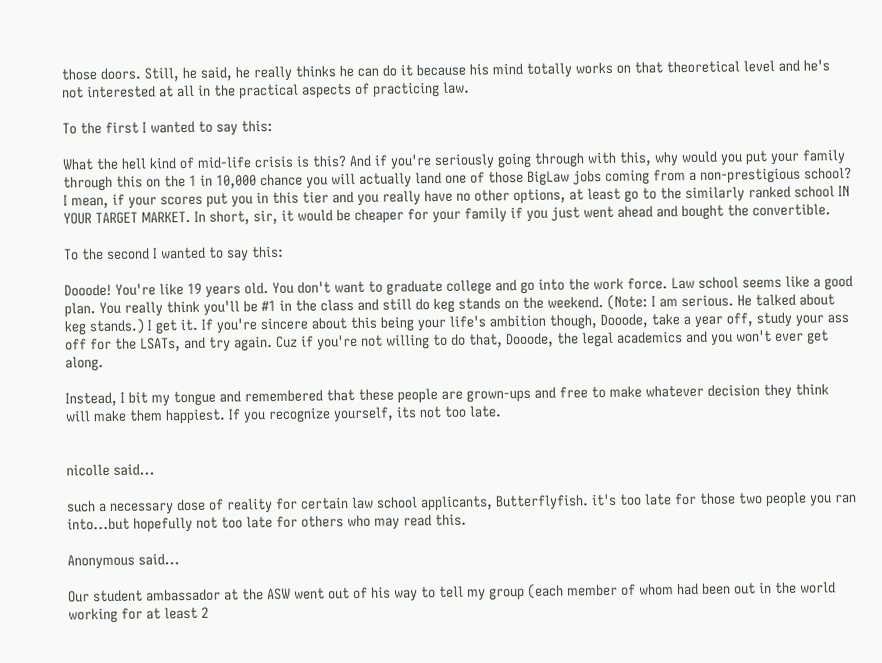those doors. Still, he said, he really thinks he can do it because his mind totally works on that theoretical level and he's not interested at all in the practical aspects of practicing law.

To the first I wanted to say this:

What the hell kind of mid-life crisis is this? And if you're seriously going through with this, why would you put your family through this on the 1 in 10,000 chance you will actually land one of those BigLaw jobs coming from a non-prestigious school? I mean, if your scores put you in this tier and you really have no other options, at least go to the similarly ranked school IN YOUR TARGET MARKET. In short, sir, it would be cheaper for your family if you just went ahead and bought the convertible.

To the second I wanted to say this:

Dooode! You're like 19 years old. You don't want to graduate college and go into the work force. Law school seems like a good plan. You really think you'll be #1 in the class and still do keg stands on the weekend. (Note: I am serious. He talked about keg stands.) I get it. If you're sincere about this being your life's ambition though, Dooode, take a year off, study your ass off for the LSATs, and try again. Cuz if you're not willing to do that, Dooode, the legal academics and you won't ever get along.

Instead, I bit my tongue and remembered that these people are grown-ups and free to make whatever decision they think will make them happiest. If you recognize yourself, its not too late.


nicolle said...

such a necessary dose of reality for certain law school applicants, Butterflyfish. it's too late for those two people you ran into...but hopefully not too late for others who may read this.

Anonymous said...

Our student ambassador at the ASW went out of his way to tell my group (each member of whom had been out in the world working for at least 2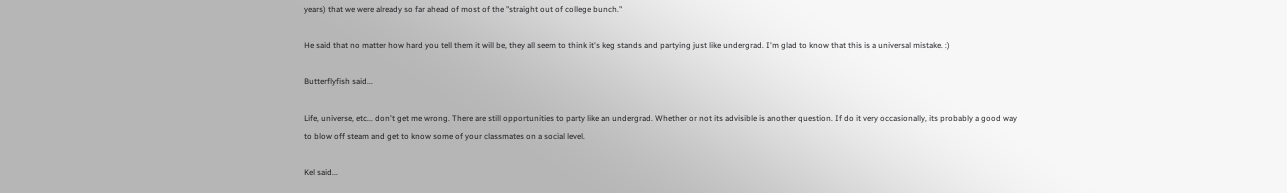years) that we were already so far ahead of most of the "straight out of college bunch."

He said that no matter how hard you tell them it will be, they all seem to think it's keg stands and partying just like undergrad. I'm glad to know that this is a universal mistake. :)

Butterflyfish said...

Life, universe, etc... don't get me wrong. There are still opportunities to party like an undergrad. Whether or not its advisible is another question. If do it very occasionally, its probably a good way to blow off steam and get to know some of your classmates on a social level.

Kel said...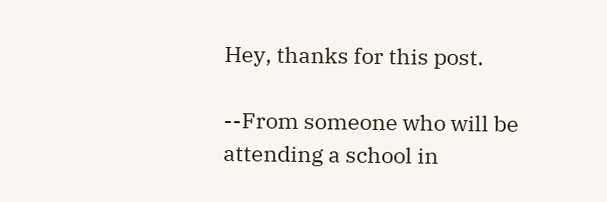Hey, thanks for this post.

--From someone who will be attending a school in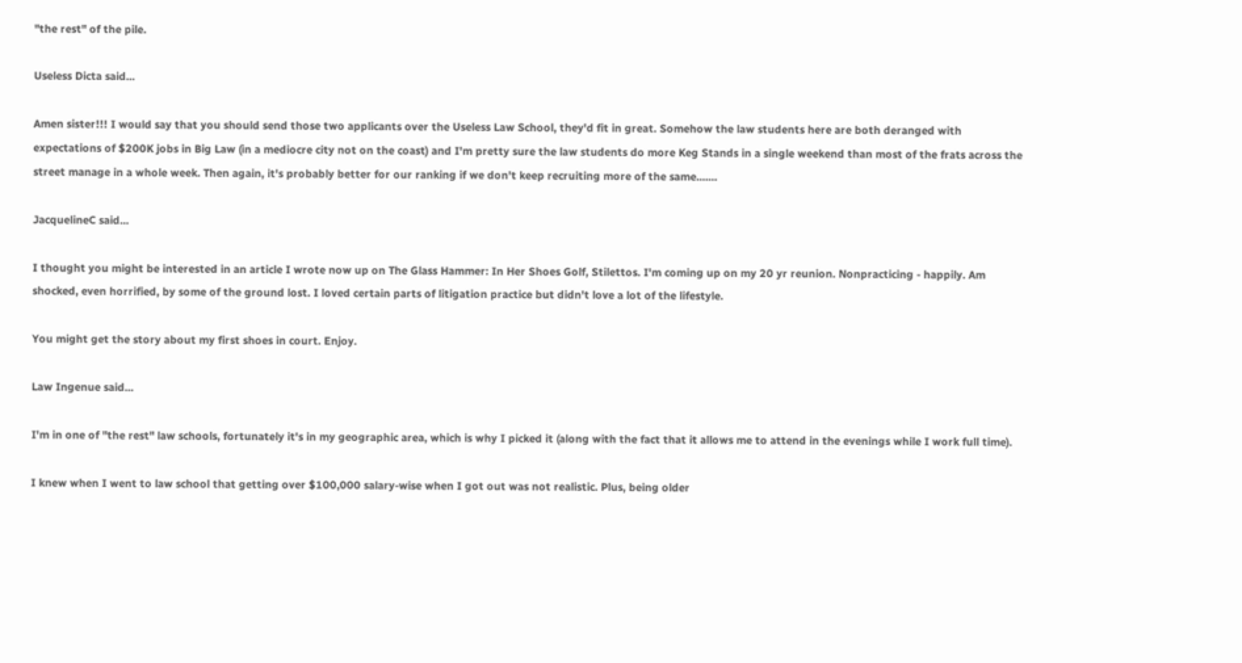"the rest" of the pile.

Useless Dicta said...

Amen sister!!! I would say that you should send those two applicants over the Useless Law School, they'd fit in great. Somehow the law students here are both deranged with expectations of $200K jobs in Big Law (in a mediocre city not on the coast) and I'm pretty sure the law students do more Keg Stands in a single weekend than most of the frats across the street manage in a whole week. Then again, it's probably better for our ranking if we don't keep recruiting more of the same.......

JacquelineC said...

I thought you might be interested in an article I wrote now up on The Glass Hammer: In Her Shoes Golf, Stilettos. I'm coming up on my 20 yr reunion. Nonpracticing - happily. Am shocked, even horrified, by some of the ground lost. I loved certain parts of litigation practice but didn't love a lot of the lifestyle.

You might get the story about my first shoes in court. Enjoy.

Law Ingenue said...

I'm in one of "the rest" law schools, fortunately it's in my geographic area, which is why I picked it (along with the fact that it allows me to attend in the evenings while I work full time).

I knew when I went to law school that getting over $100,000 salary-wise when I got out was not realistic. Plus, being older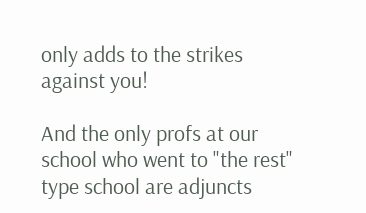only adds to the strikes against you!

And the only profs at our school who went to "the rest" type school are adjuncts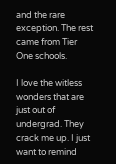and the rare exception. The rest came from Tier One schools.

I love the witless wonders that are just out of undergrad. They crack me up. I just want to remind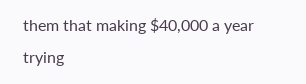them that making $40,000 a year trying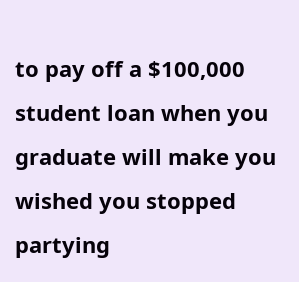to pay off a $100,000 student loan when you graduate will make you wished you stopped partying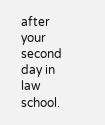after your second day in law school.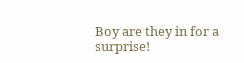Boy are they in for a surprise!